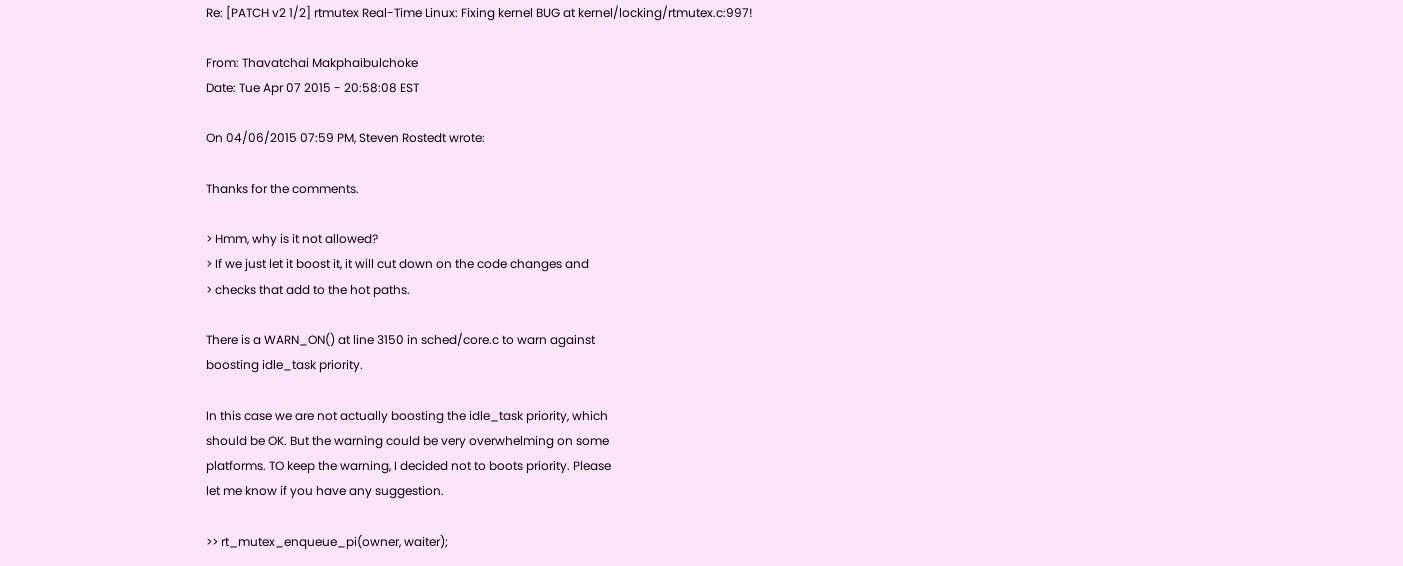Re: [PATCH v2 1/2] rtmutex Real-Time Linux: Fixing kernel BUG at kernel/locking/rtmutex.c:997!

From: Thavatchai Makphaibulchoke
Date: Tue Apr 07 2015 - 20:58:08 EST

On 04/06/2015 07:59 PM, Steven Rostedt wrote:

Thanks for the comments.

> Hmm, why is it not allowed?
> If we just let it boost it, it will cut down on the code changes and
> checks that add to the hot paths.

There is a WARN_ON() at line 3150 in sched/core.c to warn against
boosting idle_task priority.

In this case we are not actually boosting the idle_task priority, which
should be OK. But the warning could be very overwhelming on some
platforms. TO keep the warning, I decided not to boots priority. Please
let me know if you have any suggestion.

>> rt_mutex_enqueue_pi(owner, waiter);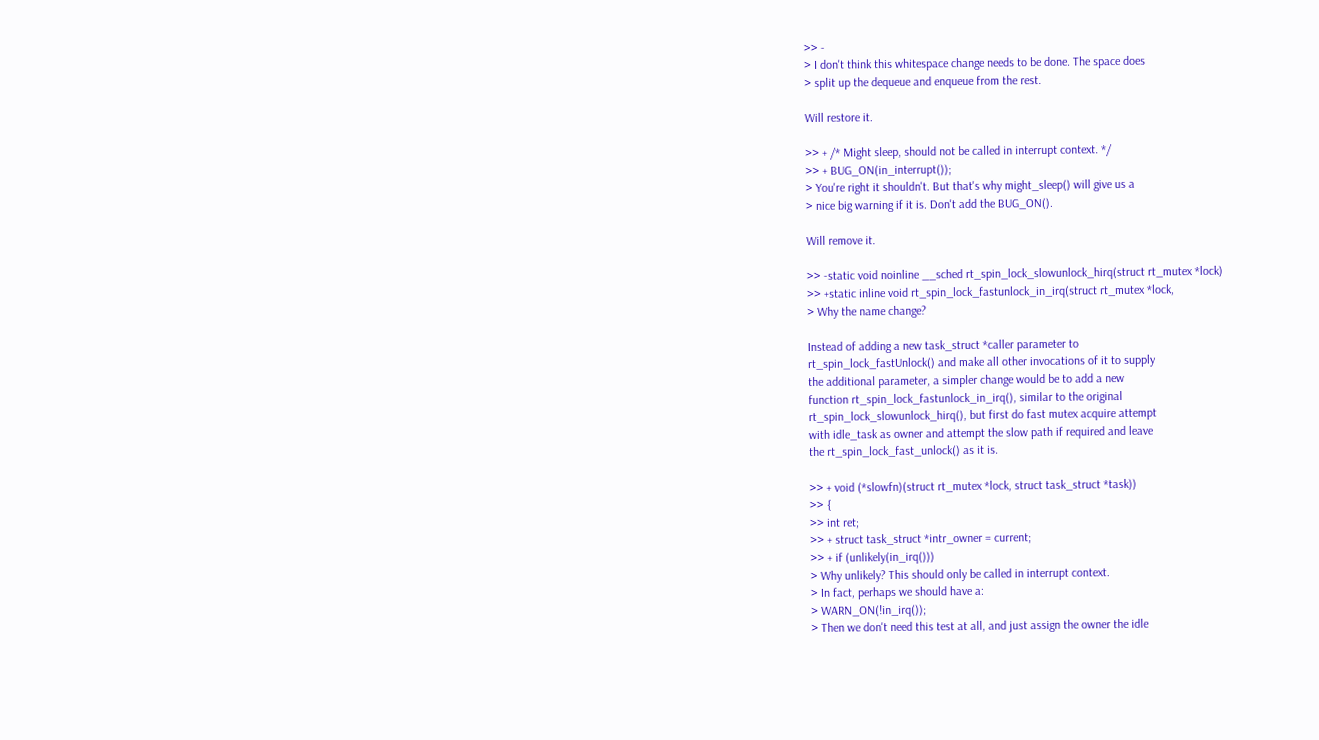>> -
> I don't think this whitespace change needs to be done. The space does
> split up the dequeue and enqueue from the rest.

Will restore it.

>> + /* Might sleep, should not be called in interrupt context. */
>> + BUG_ON(in_interrupt());
> You're right it shouldn't. But that's why might_sleep() will give us a
> nice big warning if it is. Don't add the BUG_ON().

Will remove it.

>> -static void noinline __sched rt_spin_lock_slowunlock_hirq(struct rt_mutex *lock)
>> +static inline void rt_spin_lock_fastunlock_in_irq(struct rt_mutex *lock,
> Why the name change?

Instead of adding a new task_struct *caller parameter to
rt_spin_lock_fastUnlock() and make all other invocations of it to supply
the additional parameter, a simpler change would be to add a new
function rt_spin_lock_fastunlock_in_irq(), similar to the original
rt_spin_lock_slowunlock_hirq(), but first do fast mutex acquire attempt
with idle_task as owner and attempt the slow path if required and leave
the rt_spin_lock_fast_unlock() as it is.

>> + void (*slowfn)(struct rt_mutex *lock, struct task_struct *task))
>> {
>> int ret;
>> + struct task_struct *intr_owner = current;
>> + if (unlikely(in_irq()))
> Why unlikely? This should only be called in interrupt context.
> In fact, perhaps we should have a:
> WARN_ON(!in_irq());
> Then we don't need this test at all, and just assign the owner the idle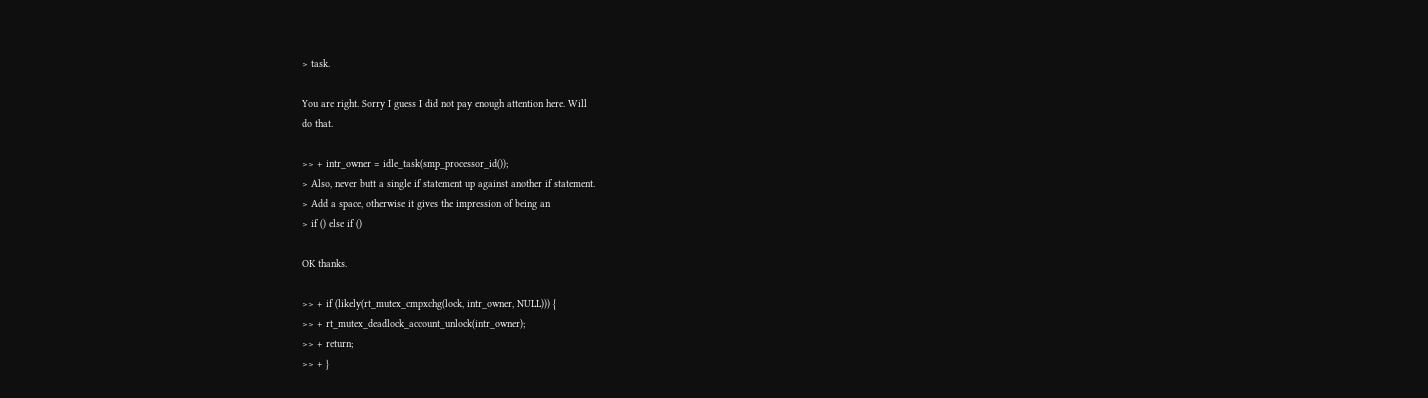> task.

You are right. Sorry I guess I did not pay enough attention here. Will
do that.

>> + intr_owner = idle_task(smp_processor_id());
> Also, never butt a single if statement up against another if statement.
> Add a space, otherwise it gives the impression of being an
> if () else if ()

OK thanks.

>> + if (likely(rt_mutex_cmpxchg(lock, intr_owner, NULL))) {
>> + rt_mutex_deadlock_account_unlock(intr_owner);
>> + return;
>> + }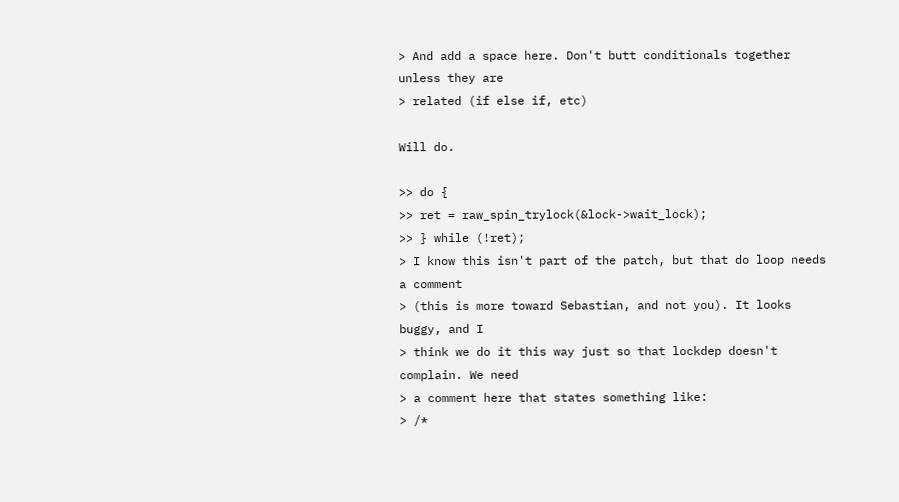> And add a space here. Don't butt conditionals together unless they are
> related (if else if, etc)

Will do.

>> do {
>> ret = raw_spin_trylock(&lock->wait_lock);
>> } while (!ret);
> I know this isn't part of the patch, but that do loop needs a comment
> (this is more toward Sebastian, and not you). It looks buggy, and I
> think we do it this way just so that lockdep doesn't complain. We need
> a comment here that states something like:
> /*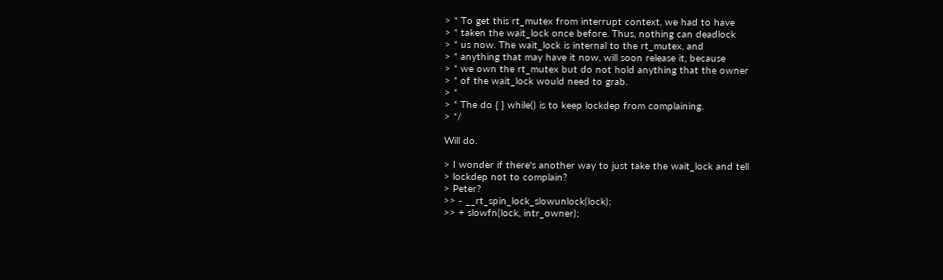> * To get this rt_mutex from interrupt context, we had to have
> * taken the wait_lock once before. Thus, nothing can deadlock
> * us now. The wait_lock is internal to the rt_mutex, and
> * anything that may have it now, will soon release it, because
> * we own the rt_mutex but do not hold anything that the owner
> * of the wait_lock would need to grab.
> *
> * The do { } while() is to keep lockdep from complaining.
> */

Will do.

> I wonder if there's another way to just take the wait_lock and tell
> lockdep not to complain?
> Peter?
>> - __rt_spin_lock_slowunlock(lock);
>> + slowfn(lock, intr_owner);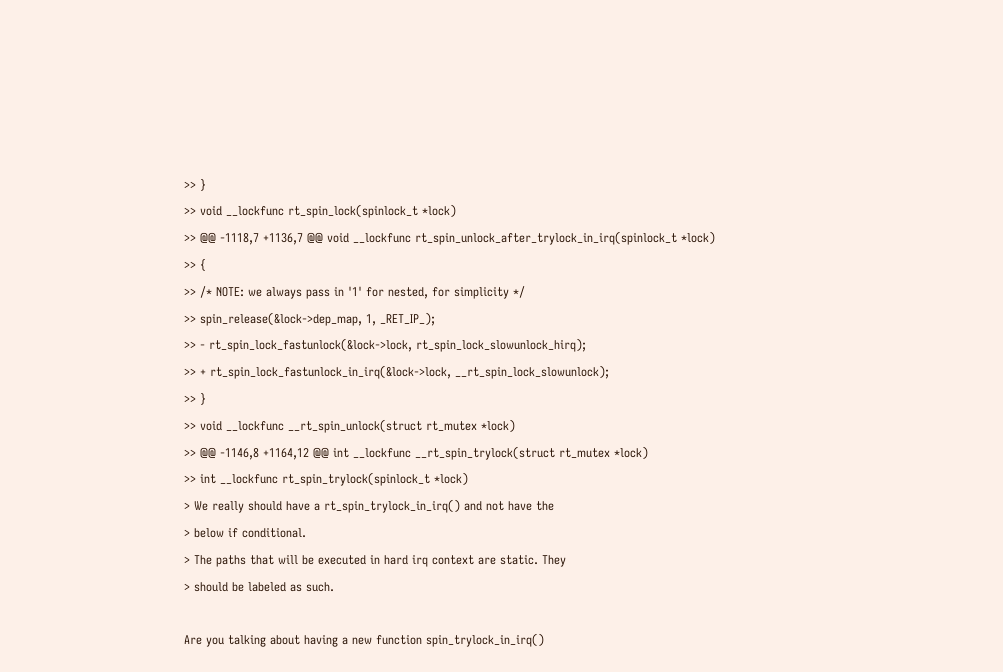>> }
>> void __lockfunc rt_spin_lock(spinlock_t *lock)
>> @@ -1118,7 +1136,7 @@ void __lockfunc rt_spin_unlock_after_trylock_in_irq(spinlock_t *lock)
>> {
>> /* NOTE: we always pass in '1' for nested, for simplicity */
>> spin_release(&lock->dep_map, 1, _RET_IP_);
>> - rt_spin_lock_fastunlock(&lock->lock, rt_spin_lock_slowunlock_hirq);
>> + rt_spin_lock_fastunlock_in_irq(&lock->lock, __rt_spin_lock_slowunlock);
>> }
>> void __lockfunc __rt_spin_unlock(struct rt_mutex *lock)
>> @@ -1146,8 +1164,12 @@ int __lockfunc __rt_spin_trylock(struct rt_mutex *lock)
>> int __lockfunc rt_spin_trylock(spinlock_t *lock)
> We really should have a rt_spin_trylock_in_irq() and not have the
> below if conditional.
> The paths that will be executed in hard irq context are static. They
> should be labeled as such.

Are you talking about having a new function spin_trylock_in_irq()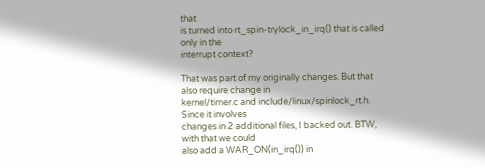that
is turned into rt_spin-trylock_in_irq() that is called only in the
interrupt context?

That was part of my originally changes. But that also require change in
kernel/timer.c and include/linux/spinlock_rt.h. Since it involves
changes in 2 additional files, I backed out. BTW, with that we could
also add a WAR_ON(in_irq()) in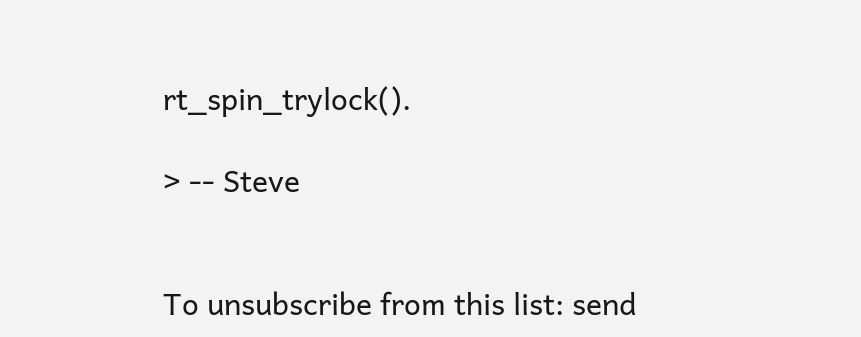rt_spin_trylock().

> -- Steve


To unsubscribe from this list: send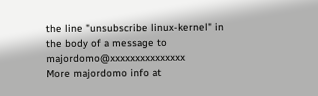the line "unsubscribe linux-kernel" in
the body of a message to majordomo@xxxxxxxxxxxxxxx
More majordomo info at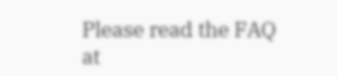Please read the FAQ at